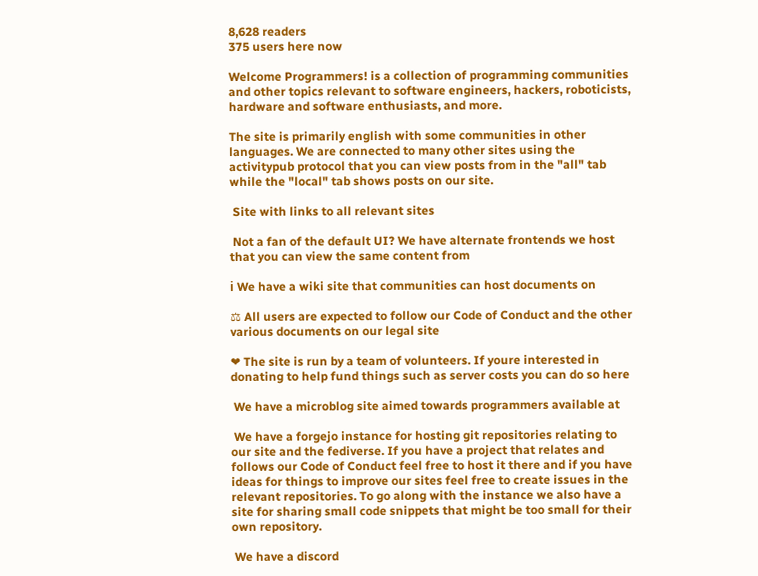8,628 readers
375 users here now

Welcome Programmers! is a collection of programming communities and other topics relevant to software engineers, hackers, roboticists, hardware and software enthusiasts, and more.

The site is primarily english with some communities in other languages. We are connected to many other sites using the activitypub protocol that you can view posts from in the "all" tab while the "local" tab shows posts on our site.

 Site with links to all relevant sites

 Not a fan of the default UI? We have alternate frontends we host that you can view the same content from

ℹ We have a wiki site that communities can host documents on

⚖ All users are expected to follow our Code of Conduct and the other various documents on our legal site

❤ The site is run by a team of volunteers. If youre interested in donating to help fund things such as server costs you can do so here

 We have a microblog site aimed towards programmers available at

 We have a forgejo instance for hosting git repositories relating to our site and the fediverse. If you have a project that relates and follows our Code of Conduct feel free to host it there and if you have ideas for things to improve our sites feel free to create issues in the relevant repositories. To go along with the instance we also have a site for sharing small code snippets that might be too small for their own repository.

 We have a discord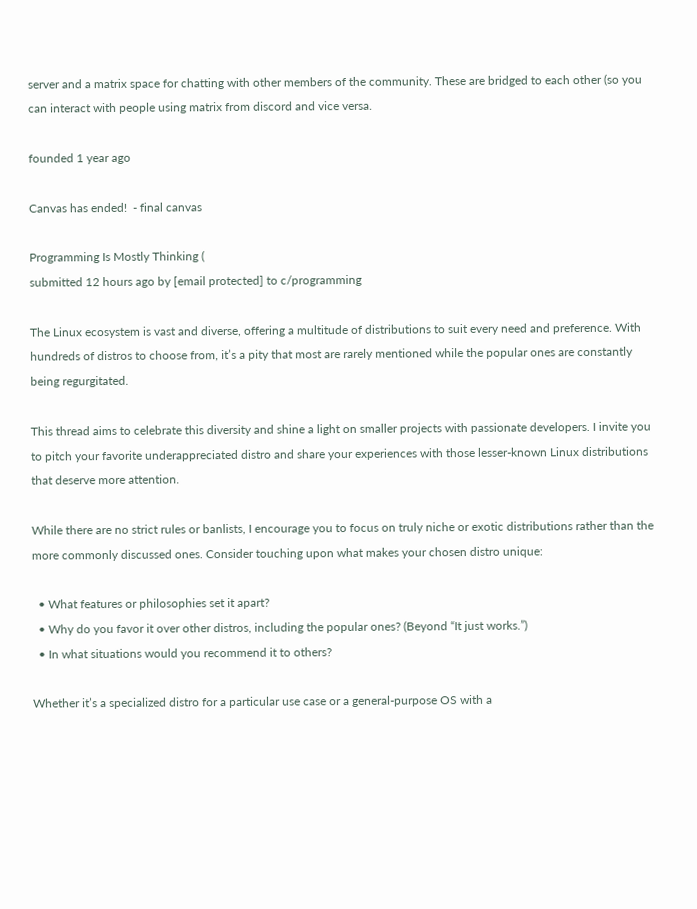server and a matrix space for chatting with other members of the community. These are bridged to each other (so you can interact with people using matrix from discord and vice versa.

founded 1 year ago

Canvas has ended!  - final canvas

Programming Is Mostly Thinking (
submitted 12 hours ago by [email protected] to c/programming

The Linux ecosystem is vast and diverse, offering a multitude of distributions to suit every need and preference. With hundreds of distros to choose from, it’s a pity that most are rarely mentioned while the popular ones are constantly being regurgitated.

This thread aims to celebrate this diversity and shine a light on smaller projects with passionate developers. I invite you to pitch your favorite underappreciated distro and share your experiences with those lesser-known Linux distributions that deserve more attention.

While there are no strict rules or banlists, I encourage you to focus on truly niche or exotic distributions rather than the more commonly discussed ones. Consider touching upon what makes your chosen distro unique:

  • What features or philosophies set it apart?
  • Why do you favor it over other distros, including the popular ones? (Beyond “It just works.”)
  • In what situations would you recommend it to others?

Whether it’s a specialized distro for a particular use case or a general-purpose OS with a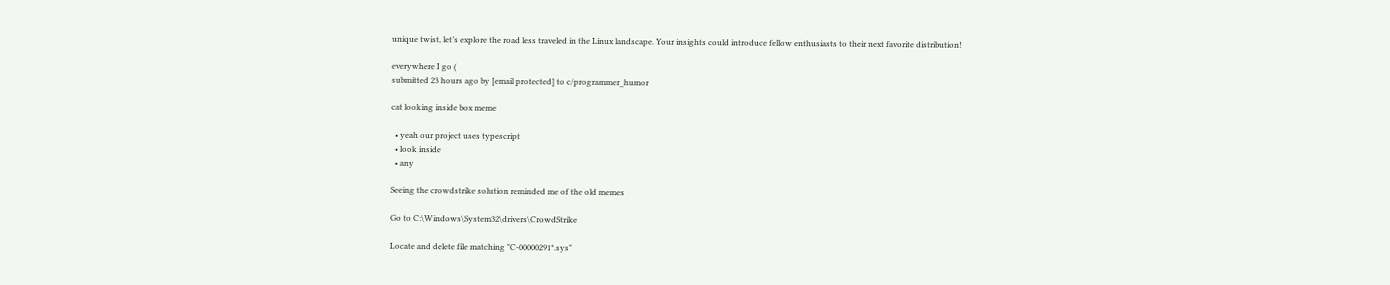unique twist, let’s explore the road less traveled in the Linux landscape. Your insights could introduce fellow enthusiasts to their next favorite distribution!

everywhere I go (
submitted 23 hours ago by [email protected] to c/programmer_humor

cat looking inside box meme

  • yeah our project uses typescript
  • look inside
  • any

Seeing the crowdstrike solution reminded me of the old memes

Go to C:\Windows\System32\drivers\CrowdStrike

Locate and delete file matching "C-00000291*.sys"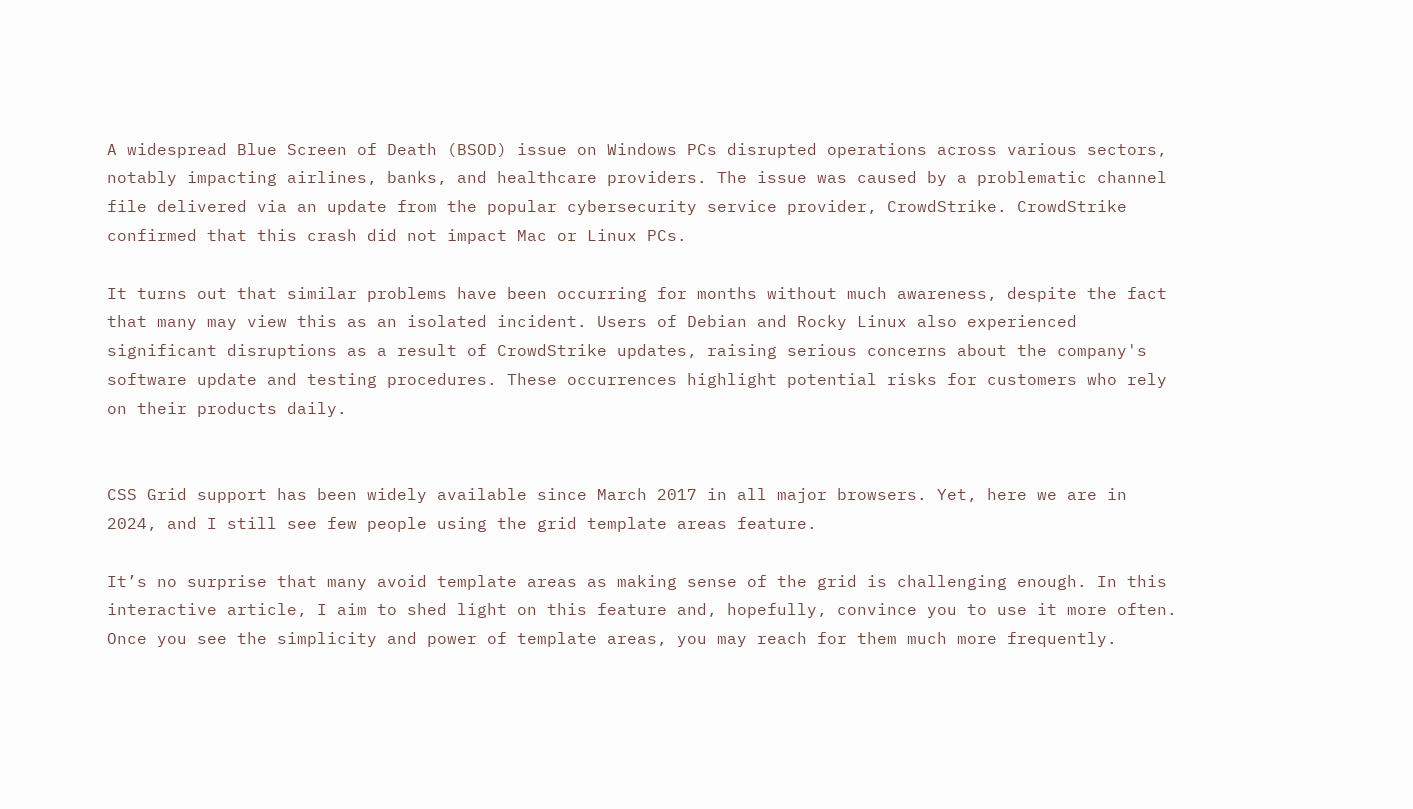A widespread Blue Screen of Death (BSOD) issue on Windows PCs disrupted operations across various sectors, notably impacting airlines, banks, and healthcare providers. The issue was caused by a problematic channel file delivered via an update from the popular cybersecurity service provider, CrowdStrike. CrowdStrike confirmed that this crash did not impact Mac or Linux PCs.

It turns out that similar problems have been occurring for months without much awareness, despite the fact that many may view this as an isolated incident. Users of Debian and Rocky Linux also experienced significant disruptions as a result of CrowdStrike updates, raising serious concerns about the company's software update and testing procedures. These occurrences highlight potential risks for customers who rely on their products daily.


CSS Grid support has been widely available since March 2017 in all major browsers. Yet, here we are in 2024, and I still see few people using the grid template areas feature.

It’s no surprise that many avoid template areas as making sense of the grid is challenging enough. In this interactive article, I aim to shed light on this feature and, hopefully, convince you to use it more often. Once you see the simplicity and power of template areas, you may reach for them much more frequently.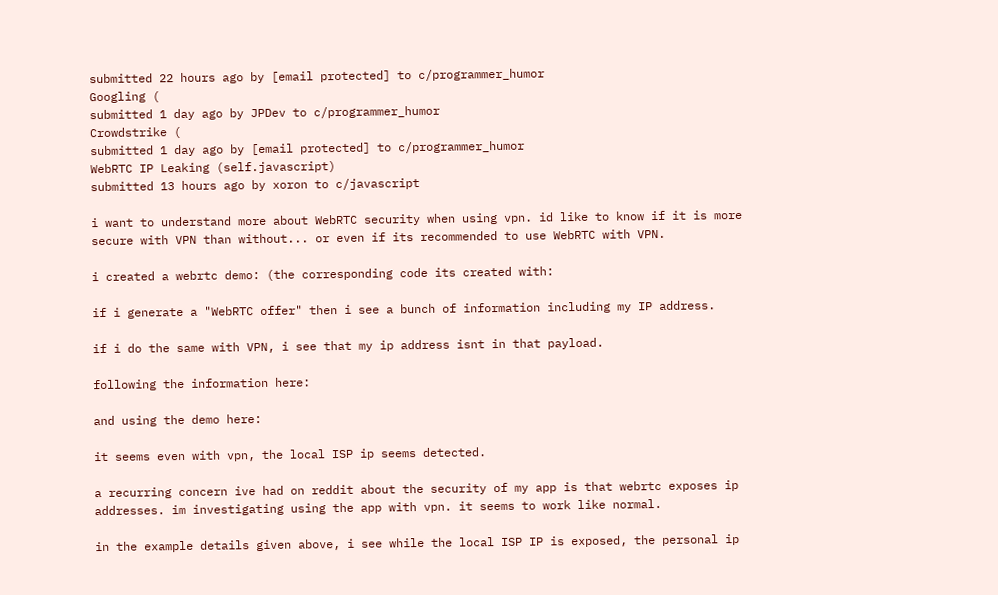submitted 22 hours ago by [email protected] to c/programmer_humor
Googling (
submitted 1 day ago by JPDev to c/programmer_humor
Crowdstrike (
submitted 1 day ago by [email protected] to c/programmer_humor
WebRTC IP Leaking (self.javascript)
submitted 13 hours ago by xoron to c/javascript

i want to understand more about WebRTC security when using vpn. id like to know if it is more secure with VPN than without... or even if its recommended to use WebRTC with VPN.

i created a webrtc demo: (the corresponding code its created with:

if i generate a "WebRTC offer" then i see a bunch of information including my IP address.

if i do the same with VPN, i see that my ip address isnt in that payload.

following the information here:

and using the demo here:

it seems even with vpn, the local ISP ip seems detected.

a recurring concern ive had on reddit about the security of my app is that webrtc exposes ip addresses. im investigating using the app with vpn. it seems to work like normal.

in the example details given above, i see while the local ISP IP is exposed, the personal ip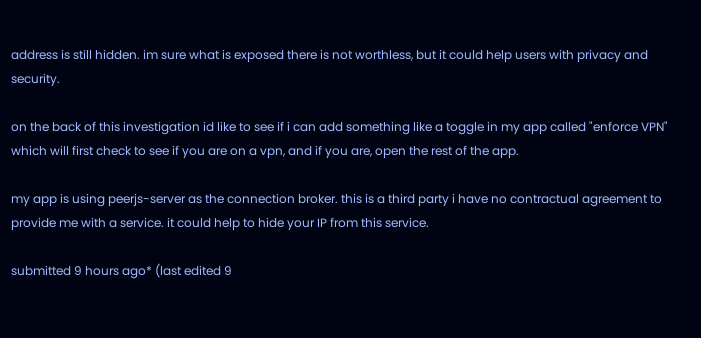address is still hidden. im sure what is exposed there is not worthless, but it could help users with privacy and security.

on the back of this investigation id like to see if i can add something like a toggle in my app called "enforce VPN" which will first check to see if you are on a vpn, and if you are, open the rest of the app.

my app is using peerjs-server as the connection broker. this is a third party i have no contractual agreement to provide me with a service. it could help to hide your IP from this service.

submitted 9 hours ago* (last edited 9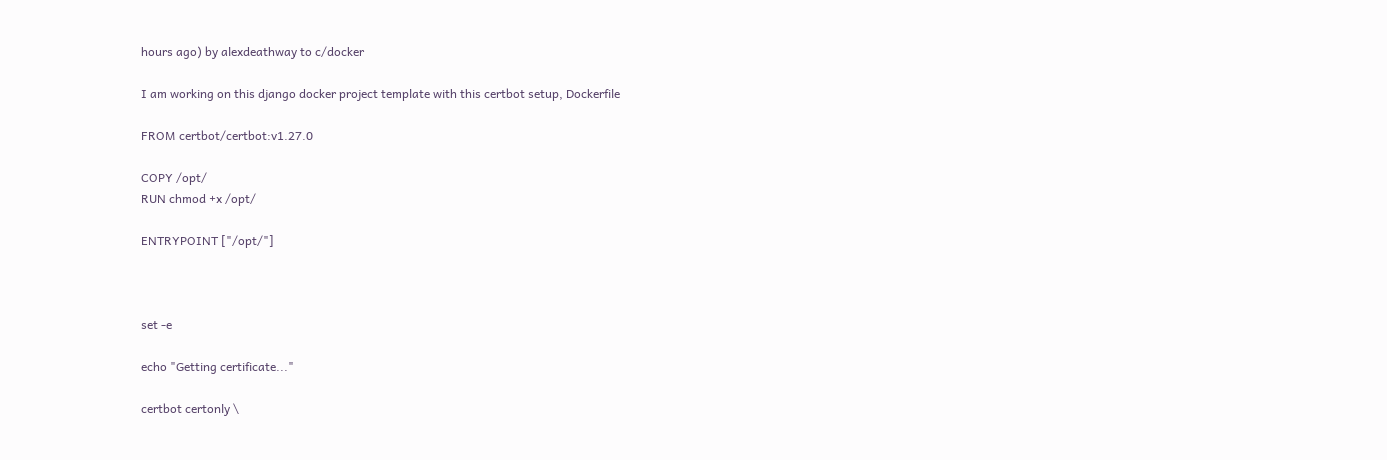hours ago) by alexdeathway to c/docker

I am working on this django docker project template with this certbot setup, Dockerfile

FROM certbot/certbot:v1.27.0

COPY /opt/
RUN chmod +x /opt/

ENTRYPOINT ["/opt/"]



set -e

echo "Getting certificate..."

certbot certonly \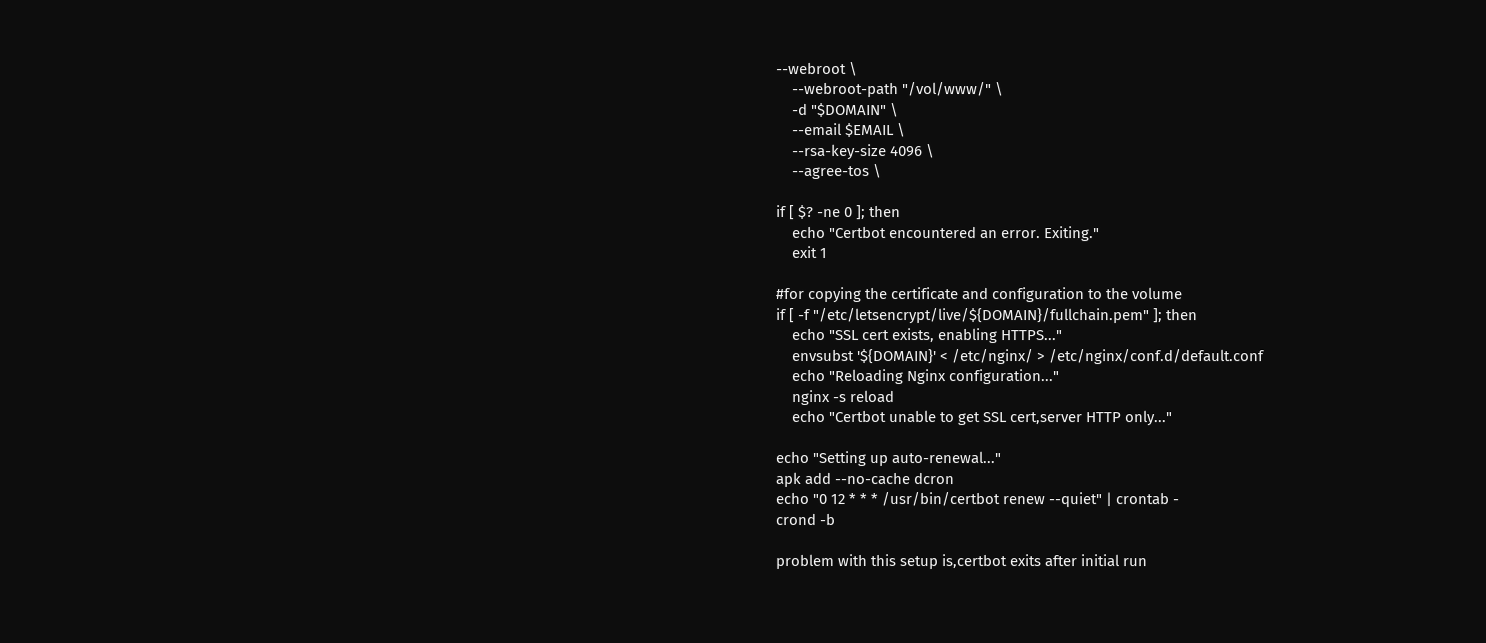--webroot \
    --webroot-path "/vol/www/" \
    -d "$DOMAIN" \
    --email $EMAIL \
    --rsa-key-size 4096 \
    --agree-tos \

if [ $? -ne 0 ]; then
    echo "Certbot encountered an error. Exiting."
    exit 1

#for copying the certificate and configuration to the volume
if [ -f "/etc/letsencrypt/live/${DOMAIN}/fullchain.pem" ]; then
    echo "SSL cert exists, enabling HTTPS..."
    envsubst '${DOMAIN}' < /etc/nginx/ > /etc/nginx/conf.d/default.conf
    echo "Reloading Nginx configuration..."
    nginx -s reload
    echo "Certbot unable to get SSL cert,server HTTP only..."

echo "Setting up auto-renewal..."
apk add --no-cache dcron
echo "0 12 * * * /usr/bin/certbot renew --quiet" | crontab -
crond -b

problem with this setup is,certbot exits after initial run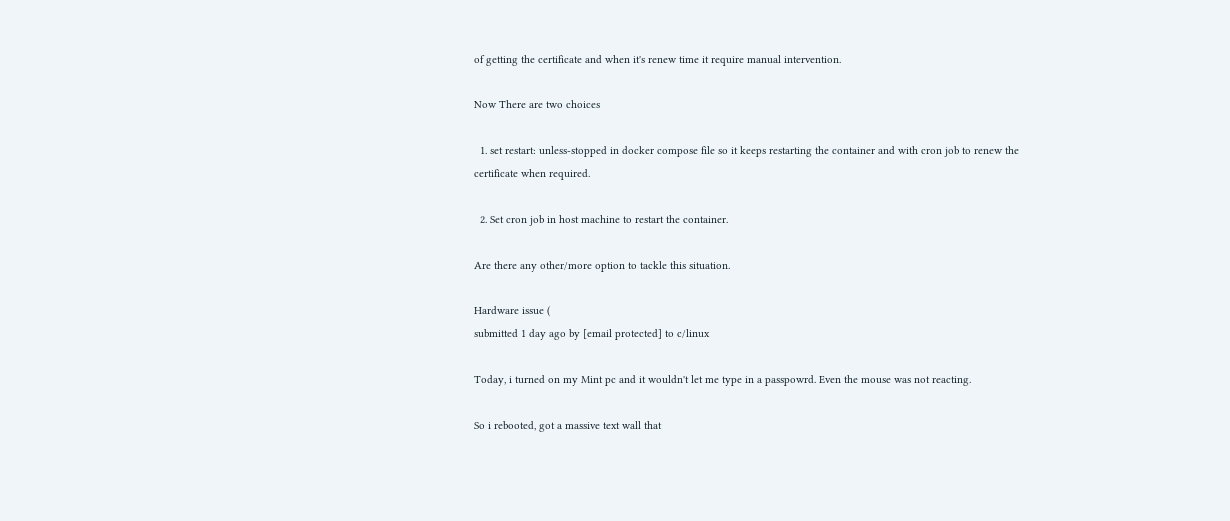of getting the certificate and when it's renew time it require manual intervention.

Now There are two choices

  1. set restart: unless-stopped in docker compose file so it keeps restarting the container and with cron job to renew the certificate when required.

  2. Set cron job in host machine to restart the container.

Are there any other/more option to tackle this situation.

Hardware issue (
submitted 1 day ago by [email protected] to c/linux

Today, i turned on my Mint pc and it wouldn't let me type in a passpowrd. Even the mouse was not reacting.

So i rebooted, got a massive text wall that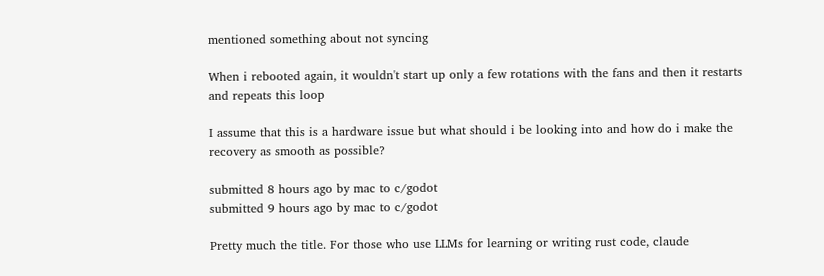mentioned something about not syncing

When i rebooted again, it wouldn't start up only a few rotations with the fans and then it restarts and repeats this loop

I assume that this is a hardware issue but what should i be looking into and how do i make the recovery as smooth as possible?

submitted 8 hours ago by mac to c/godot
submitted 9 hours ago by mac to c/godot

Pretty much the title. For those who use LLMs for learning or writing rust code, claude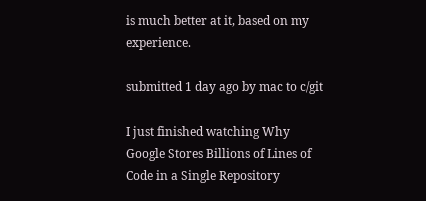is much better at it, based on my experience.

submitted 1 day ago by mac to c/git

I just finished watching Why Google Stores Billions of Lines of Code in a Single Repository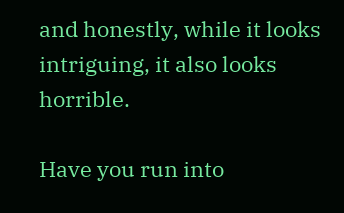and honestly, while it looks intriguing, it also looks horrible.

Have you run into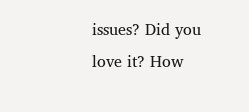issues? Did you love it? How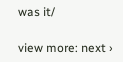was it/

view more: next ›